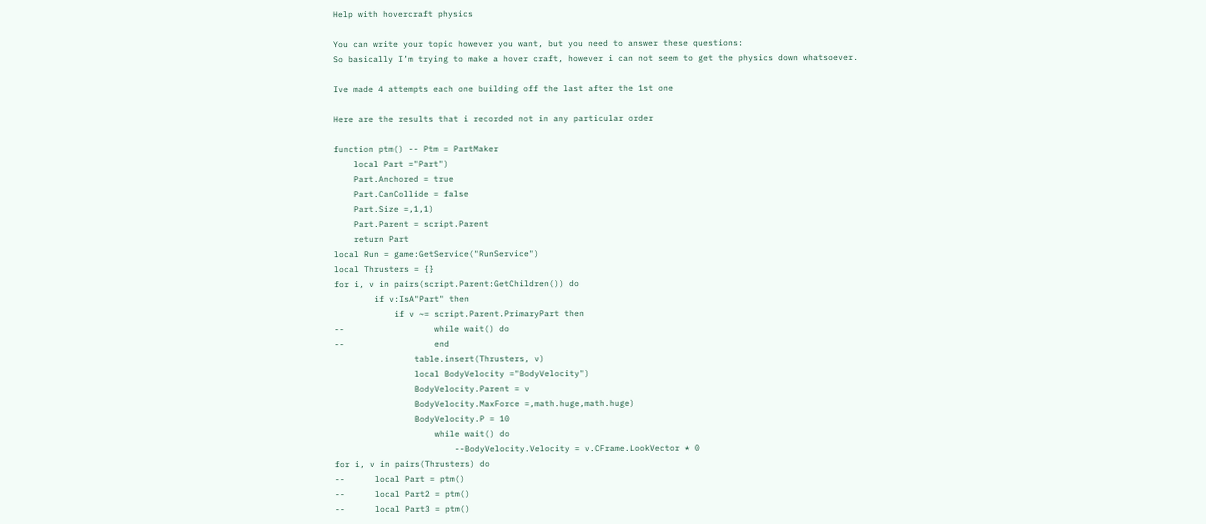Help with hovercraft physics

You can write your topic however you want, but you need to answer these questions:
So basically I’m trying to make a hover craft, however i can not seem to get the physics down whatsoever.

Ive made 4 attempts each one building off the last after the 1st one

Here are the results that i recorded not in any particular order

function ptm() -- Ptm = PartMaker
    local Part ="Part")
    Part.Anchored = true
    Part.CanCollide = false
    Part.Size =,1,1)
    Part.Parent = script.Parent
    return Part
local Run = game:GetService("RunService")
local Thrusters = {}
for i, v in pairs(script.Parent:GetChildren()) do
        if v:IsA"Part" then
            if v ~= script.Parent.PrimaryPart then
--                  while wait() do
--                  end
                table.insert(Thrusters, v)
                local BodyVelocity ="BodyVelocity")
                BodyVelocity.Parent = v
                BodyVelocity.MaxForce =,math.huge,math.huge)
                BodyVelocity.P = 10
                    while wait() do
                        --BodyVelocity.Velocity = v.CFrame.LookVector * 0
for i, v in pairs(Thrusters) do
--      local Part = ptm()
--      local Part2 = ptm()
--      local Part3 = ptm()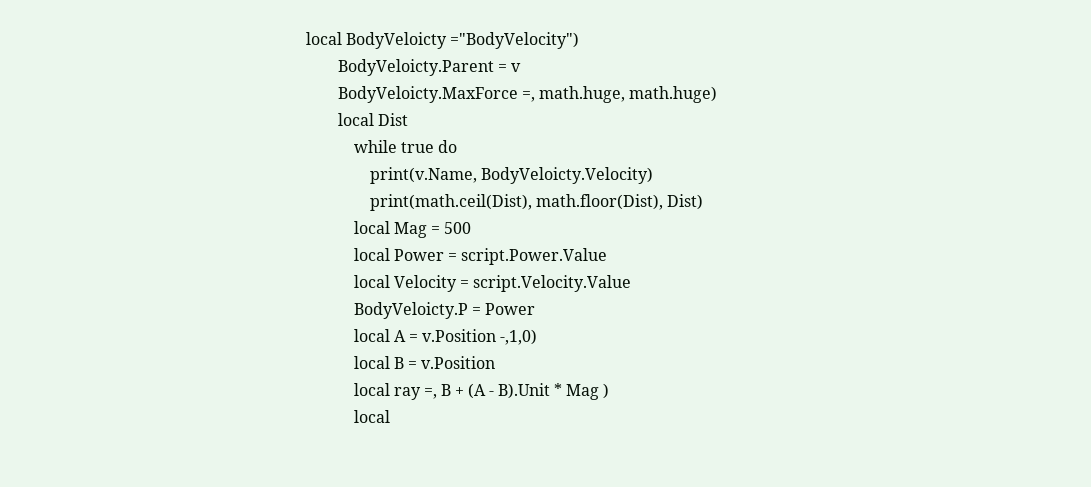local BodyVeloicty ="BodyVelocity")
        BodyVeloicty.Parent = v
        BodyVeloicty.MaxForce =, math.huge, math.huge)
        local Dist
            while true do
                print(v.Name, BodyVeloicty.Velocity)
                print(math.ceil(Dist), math.floor(Dist), Dist)
            local Mag = 500
            local Power = script.Power.Value
            local Velocity = script.Velocity.Value
            BodyVeloicty.P = Power
            local A = v.Position -,1,0)
            local B = v.Position
            local ray =, B + (A - B).Unit * Mag )
            local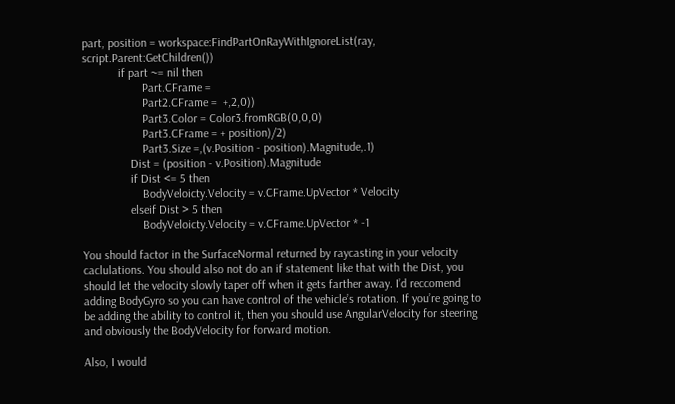part, position = workspace:FindPartOnRayWithIgnoreList(ray, script.Parent:GetChildren())
            if part ~= nil then
                    Part.CFrame =
                    Part2.CFrame =  +,2,0))
                    Part3.Color = Color3.fromRGB(0,0,0)
                    Part3.CFrame = + position)/2)
                    Part3.Size =,(v.Position - position).Magnitude,.1)
                Dist = (position - v.Position).Magnitude
                if Dist <= 5 then
                    BodyVeloicty.Velocity = v.CFrame.UpVector * Velocity
                elseif Dist > 5 then
                    BodyVeloicty.Velocity = v.CFrame.UpVector * -1

You should factor in the SurfaceNormal returned by raycasting in your velocity caclulations. You should also not do an if statement like that with the Dist, you should let the velocity slowly taper off when it gets farther away. I’d reccomend adding BodyGyro so you can have control of the vehicle’s rotation. If you’re going to be adding the ability to control it, then you should use AngularVelocity for steering and obviously the BodyVelocity for forward motion.

Also, I would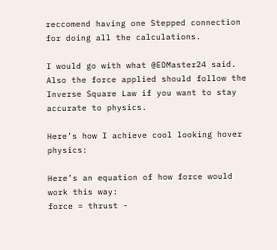reccomend having one Stepped connection for doing all the calculations.

I would go with what @EDMaster24 said. Also the force applied should follow the Inverse Square Law if you want to stay accurate to physics.

Here’s how I achieve cool looking hover physics:

Here’s an equation of how force would work this way:
force = thrust -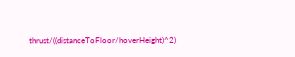thrust/((distanceToFloor/hoverHeight)^2)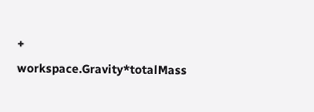+ workspace.Gravity*totalMass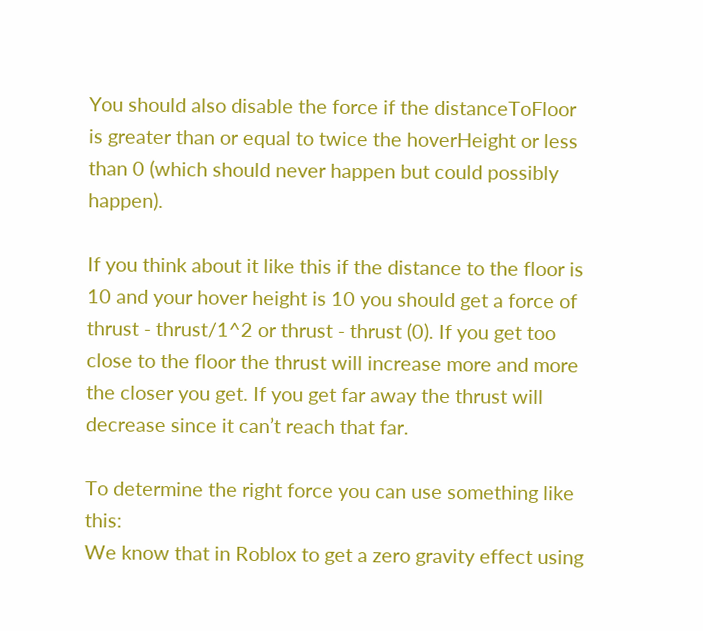You should also disable the force if the distanceToFloor is greater than or equal to twice the hoverHeight or less than 0 (which should never happen but could possibly happen).

If you think about it like this if the distance to the floor is 10 and your hover height is 10 you should get a force of thrust - thrust/1^2 or thrust - thrust (0). If you get too close to the floor the thrust will increase more and more the closer you get. If you get far away the thrust will decrease since it can’t reach that far.

To determine the right force you can use something like this:
We know that in Roblox to get a zero gravity effect using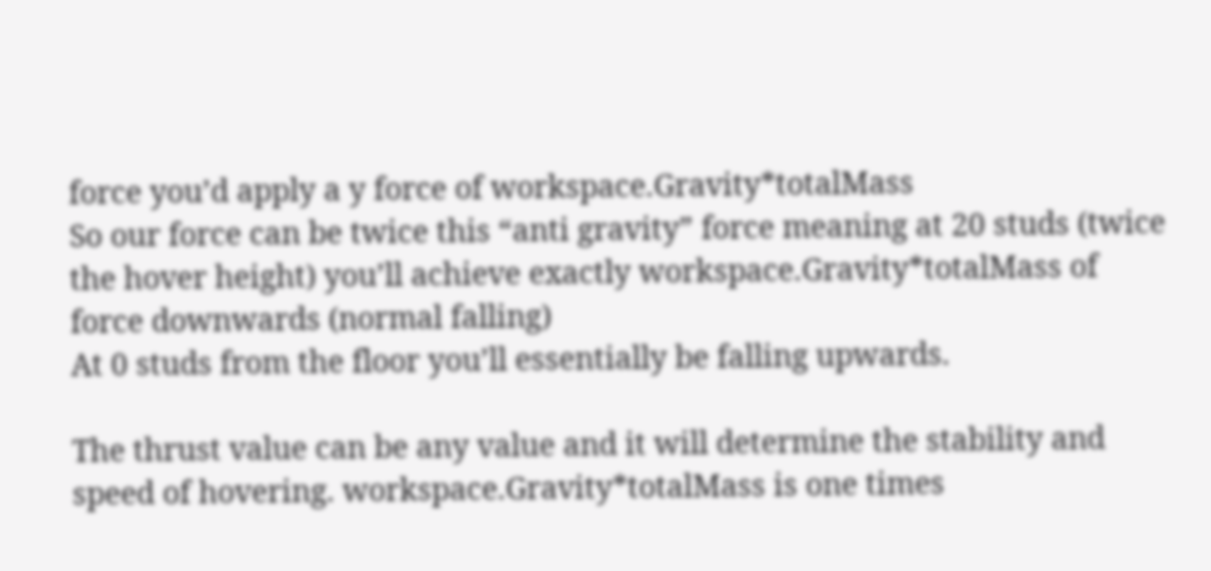force you’d apply a y force of workspace.Gravity*totalMass
So our force can be twice this “anti gravity” force meaning at 20 studs (twice the hover height) you’ll achieve exactly workspace.Gravity*totalMass of force downwards (normal falling)
At 0 studs from the floor you’ll essentially be falling upwards.

The thrust value can be any value and it will determine the stability and speed of hovering. workspace.Gravity*totalMass is one times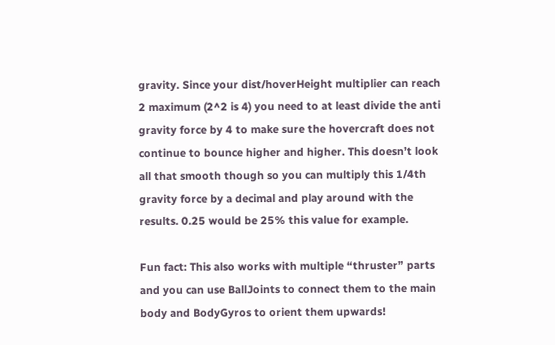gravity. Since your dist/hoverHeight multiplier can reach 2 maximum (2^2 is 4) you need to at least divide the anti gravity force by 4 to make sure the hovercraft does not continue to bounce higher and higher. This doesn’t look all that smooth though so you can multiply this 1/4th gravity force by a decimal and play around with the results. 0.25 would be 25% this value for example.

Fun fact: This also works with multiple “thruster” parts and you can use BallJoints to connect them to the main body and BodyGyros to orient them upwards!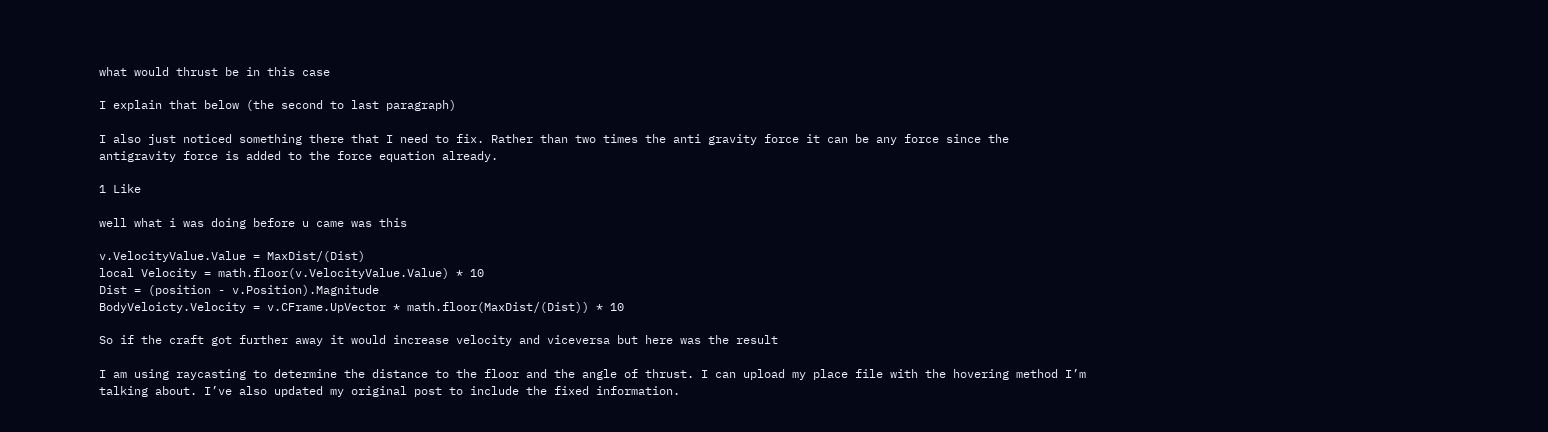what would thrust be in this case

I explain that below (the second to last paragraph)

I also just noticed something there that I need to fix. Rather than two times the anti gravity force it can be any force since the antigravity force is added to the force equation already.

1 Like

well what i was doing before u came was this

v.VelocityValue.Value = MaxDist/(Dist)
local Velocity = math.floor(v.VelocityValue.Value) * 10
Dist = (position - v.Position).Magnitude
BodyVeloicty.Velocity = v.CFrame.UpVector * math.floor(MaxDist/(Dist)) * 10

So if the craft got further away it would increase velocity and viceversa but here was the result

I am using raycasting to determine the distance to the floor and the angle of thrust. I can upload my place file with the hovering method I’m talking about. I’ve also updated my original post to include the fixed information.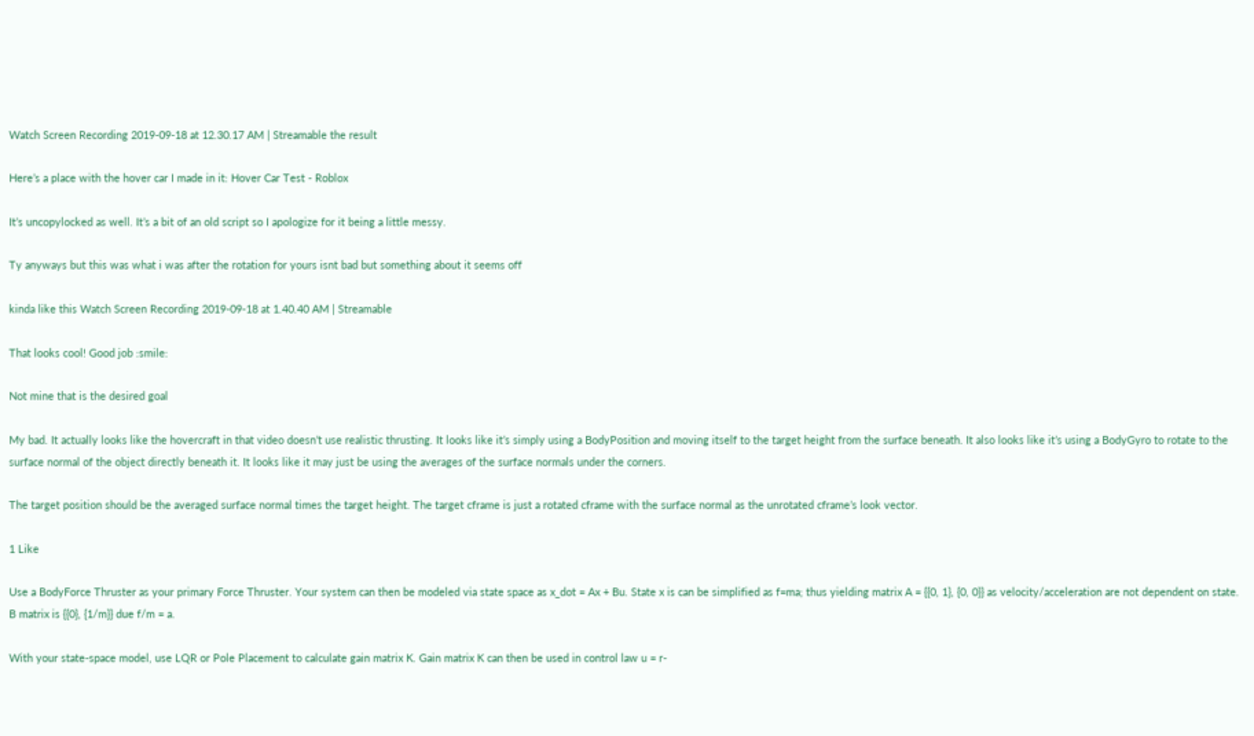Watch Screen Recording 2019-09-18 at 12.30.17 AM | Streamable the result

Here’s a place with the hover car I made in it: Hover Car Test - Roblox

It’s uncopylocked as well. It’s a bit of an old script so I apologize for it being a little messy.

Ty anyways but this was what i was after the rotation for yours isnt bad but something about it seems off

kinda like this Watch Screen Recording 2019-09-18 at 1.40.40 AM | Streamable

That looks cool! Good job :smile:

Not mine that is the desired goal

My bad. It actually looks like the hovercraft in that video doesn’t use realistic thrusting. It looks like it’s simply using a BodyPosition and moving itself to the target height from the surface beneath. It also looks like it’s using a BodyGyro to rotate to the surface normal of the object directly beneath it. It looks like it may just be using the averages of the surface normals under the corners.

The target position should be the averaged surface normal times the target height. The target cframe is just a rotated cframe with the surface normal as the unrotated cframe’s look vector.

1 Like

Use a BodyForce Thruster as your primary Force Thruster. Your system can then be modeled via state space as x_dot = Ax + Bu. State x is can be simplified as f=ma; thus yielding matrix A = {{0, 1}, {0, 0}} as velocity/acceleration are not dependent on state. B matrix is {{0}, {1/m}} due f/m = a.

With your state-space model, use LQR or Pole Placement to calculate gain matrix K. Gain matrix K can then be used in control law u = r-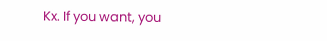Kx. If you want, you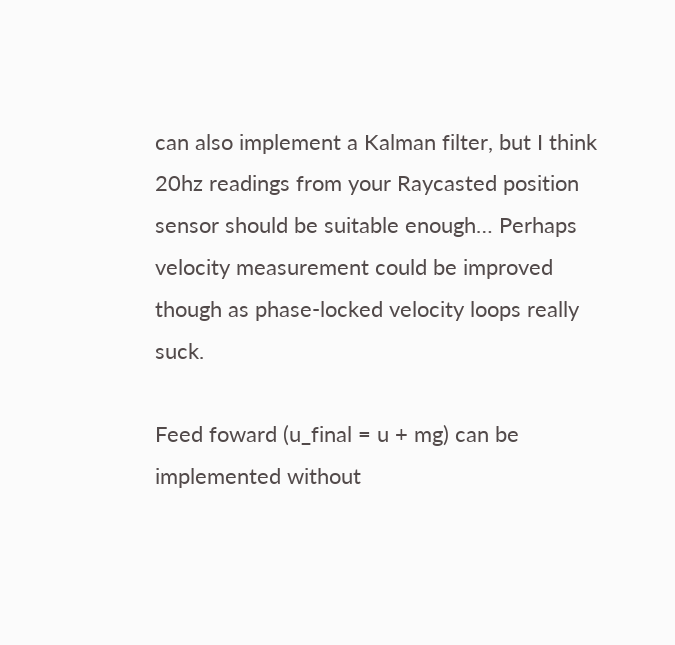can also implement a Kalman filter, but I think 20hz readings from your Raycasted position sensor should be suitable enough… Perhaps velocity measurement could be improved though as phase-locked velocity loops really suck.

Feed foward (u_final = u + mg) can be implemented without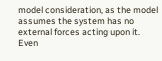model consideration, as the model assumes the system has no external forces acting upon it. Even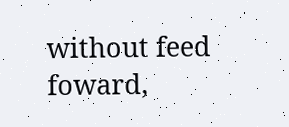without feed foward,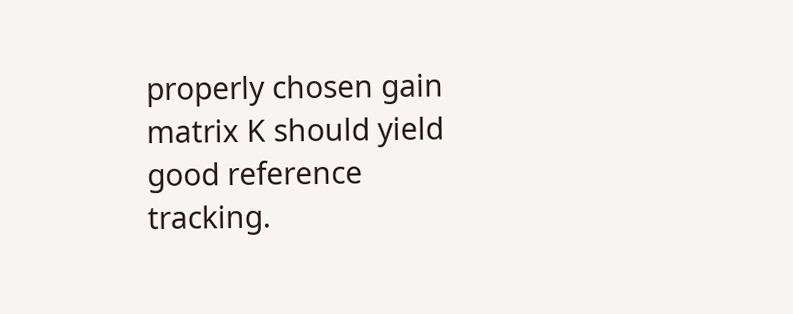properly chosen gain matrix K should yield good reference tracking.